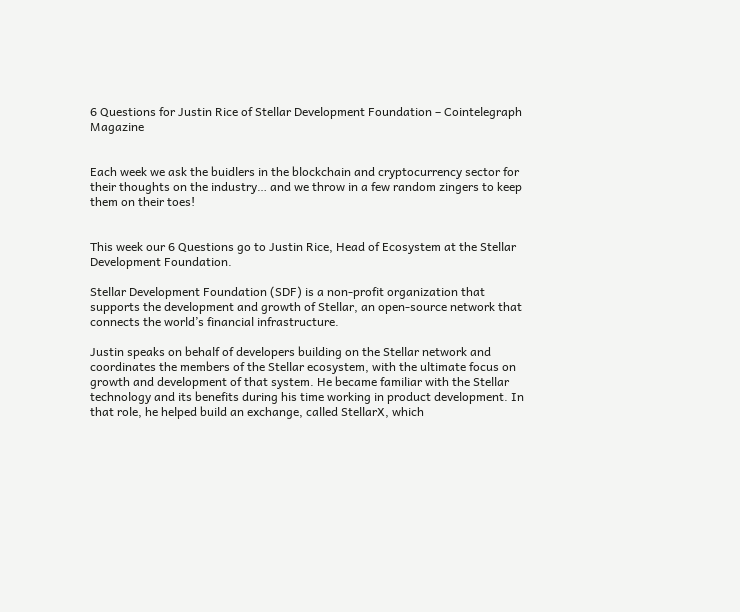6 Questions for Justin Rice of Stellar Development Foundation – Cointelegraph Magazine


Each week we ask the buidlers in the blockchain and cryptocurrency sector for their thoughts on the industry… and we throw in a few random zingers to keep them on their toes!


This week our 6 Questions go to Justin Rice, Head of Ecosystem at the Stellar Development Foundation.

Stellar Development Foundation (SDF) is a non-profit organization that supports the development and growth of Stellar, an open-source network that connects the world’s financial infrastructure.

Justin speaks on behalf of developers building on the Stellar network and coordinates the members of the Stellar ecosystem, with the ultimate focus on growth and development of that system. He became familiar with the Stellar technology and its benefits during his time working in product development. In that role, he helped build an exchange, called StellarX, which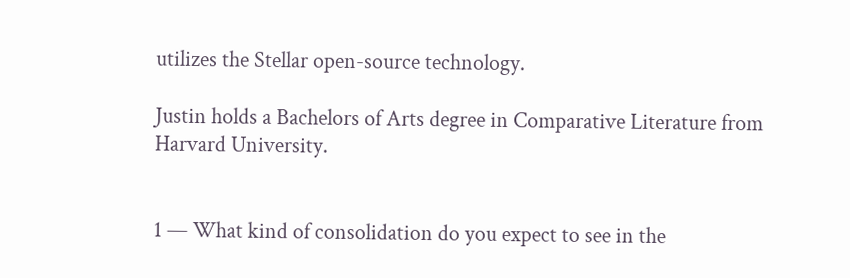utilizes the Stellar open-source technology.

Justin holds a Bachelors of Arts degree in Comparative Literature from Harvard University.


1 — What kind of consolidation do you expect to see in the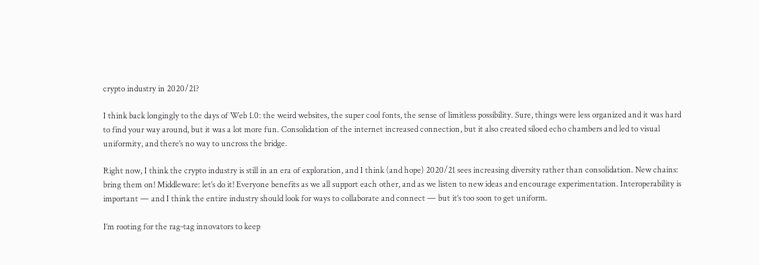crypto industry in 2020/21?

I think back longingly to the days of Web 1.0: the weird websites, the super cool fonts, the sense of limitless possibility. Sure, things were less organized and it was hard to find your way around, but it was a lot more fun. Consolidation of the internet increased connection, but it also created siloed echo chambers and led to visual uniformity, and there’s no way to uncross the bridge.

Right now, I think the crypto industry is still in an era of exploration, and I think (and hope) 2020/21 sees increasing diversity rather than consolidation. New chains: bring them on! Middleware: let’s do it! Everyone benefits as we all support each other, and as we listen to new ideas and encourage experimentation. Interoperability is important — and I think the entire industry should look for ways to collaborate and connect — but it’s too soon to get uniform.

I’m rooting for the rag-tag innovators to keep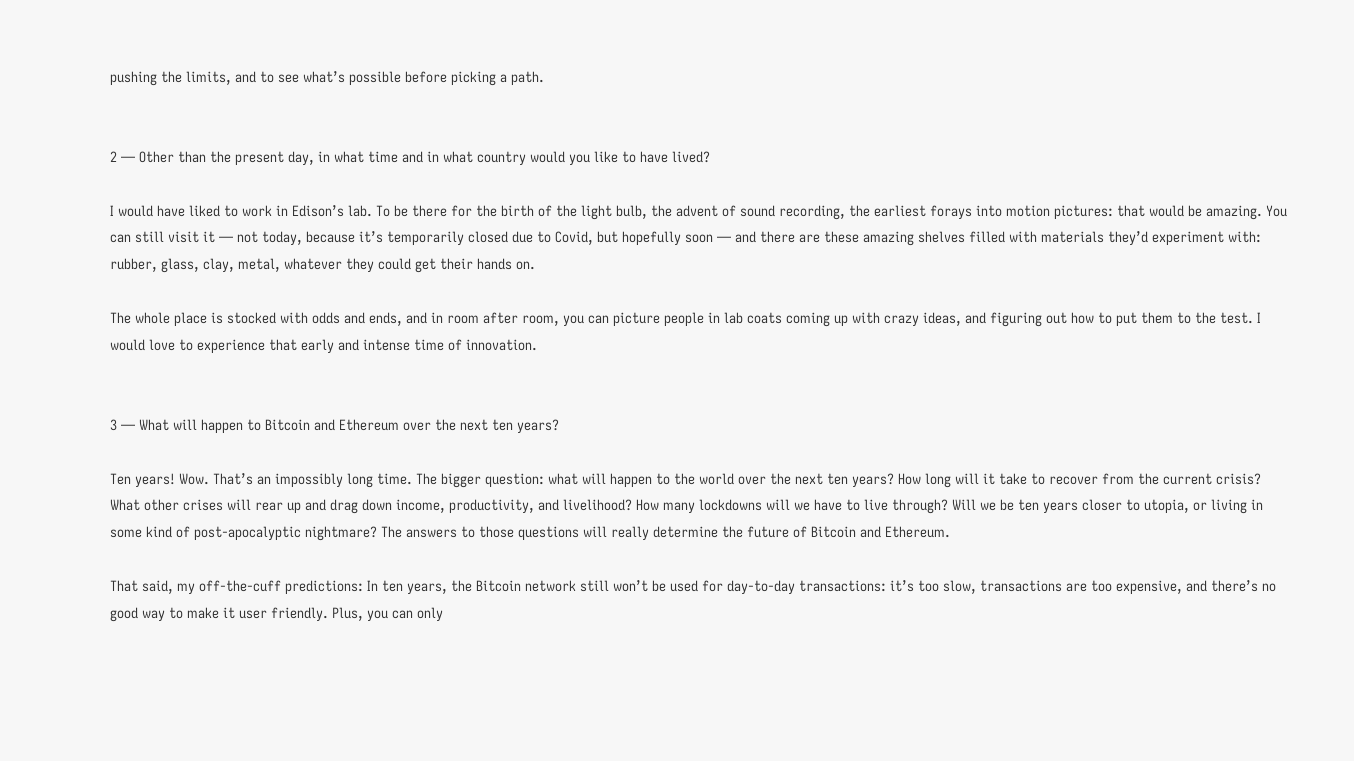pushing the limits, and to see what’s possible before picking a path.


2 — Other than the present day, in what time and in what country would you like to have lived?

I would have liked to work in Edison’s lab. To be there for the birth of the light bulb, the advent of sound recording, the earliest forays into motion pictures: that would be amazing. You can still visit it — not today, because it’s temporarily closed due to Covid, but hopefully soon — and there are these amazing shelves filled with materials they’d experiment with: rubber, glass, clay, metal, whatever they could get their hands on.

The whole place is stocked with odds and ends, and in room after room, you can picture people in lab coats coming up with crazy ideas, and figuring out how to put them to the test. I would love to experience that early and intense time of innovation.


3 — What will happen to Bitcoin and Ethereum over the next ten years?

Ten years! Wow. That’s an impossibly long time. The bigger question: what will happen to the world over the next ten years? How long will it take to recover from the current crisis? What other crises will rear up and drag down income, productivity, and livelihood? How many lockdowns will we have to live through? Will we be ten years closer to utopia, or living in some kind of post-apocalyptic nightmare? The answers to those questions will really determine the future of Bitcoin and Ethereum.

That said, my off-the-cuff predictions: In ten years, the Bitcoin network still won’t be used for day-to-day transactions: it’s too slow, transactions are too expensive, and there’s no good way to make it user friendly. Plus, you can only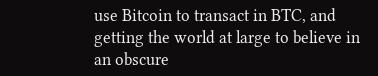use Bitcoin to transact in BTC, and getting the world at large to believe in an obscure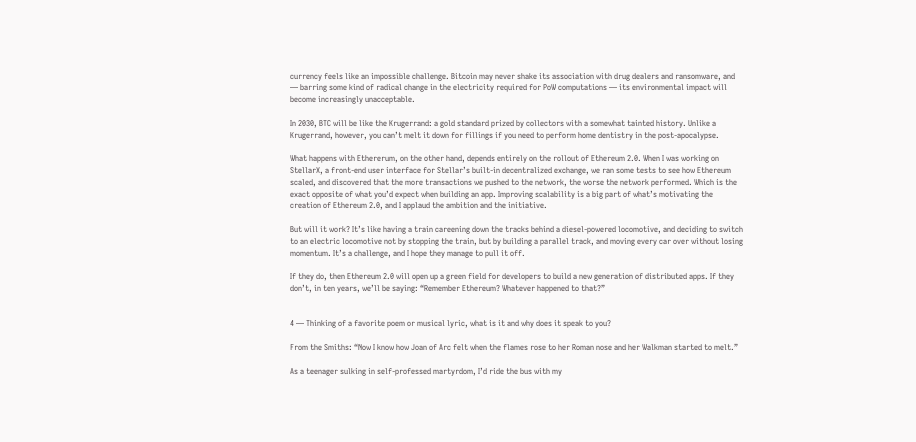currency feels like an impossible challenge. Bitcoin may never shake its association with drug dealers and ransomware, and — barring some kind of radical change in the electricity required for PoW computations — its environmental impact will become increasingly unacceptable.

In 2030, BTC will be like the Krugerrand: a gold standard prized by collectors with a somewhat tainted history. Unlike a Krugerrand, however, you can’t melt it down for fillings if you need to perform home dentistry in the post-apocalypse.

What happens with Ethererum, on the other hand, depends entirely on the rollout of Ethereum 2.0. When I was working on StellarX, a front-end user interface for Stellar’s built-in decentralized exchange, we ran some tests to see how Ethereum scaled, and discovered that the more transactions we pushed to the network, the worse the network performed. Which is the exact opposite of what you’d expect when building an app. Improving scalability is a big part of what’s motivating the creation of Ethereum 2.0, and I applaud the ambition and the initiative.

But will it work? It’s like having a train careening down the tracks behind a diesel-powered locomotive, and deciding to switch to an electric locomotive not by stopping the train, but by building a parallel track, and moving every car over without losing momentum. It’s a challenge, and I hope they manage to pull it off.

If they do, then Ethereum 2.0 will open up a green field for developers to build a new generation of distributed apps. If they don’t, in ten years, we’ll be saying: “Remember Ethereum? Whatever happened to that?”


4 — Thinking of a favorite poem or musical lyric, what is it and why does it speak to you?

From the Smiths: “Now I know how Joan of Arc felt when the flames rose to her Roman nose and her Walkman started to melt.”

As a teenager sulking in self-professed martyrdom, I’d ride the bus with my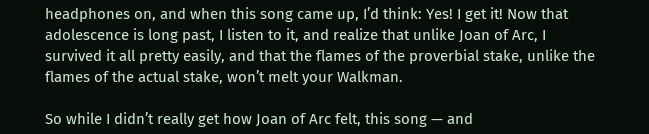headphones on, and when this song came up, I’d think: Yes! I get it! Now that adolescence is long past, I listen to it, and realize that unlike Joan of Arc, I survived it all pretty easily, and that the flames of the proverbial stake, unlike the flames of the actual stake, won’t melt your Walkman.

So while I didn’t really get how Joan of Arc felt, this song — and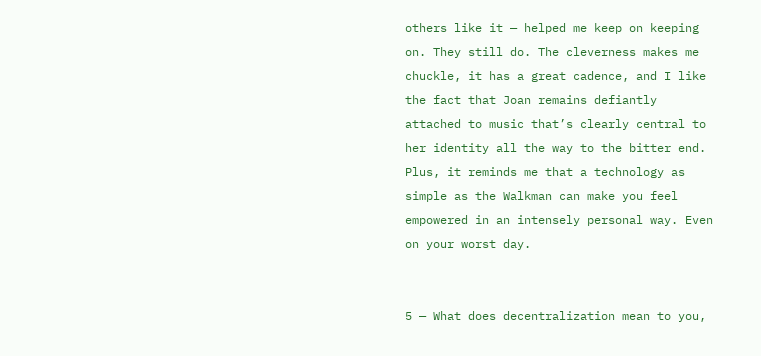others like it — helped me keep on keeping on. They still do. The cleverness makes me chuckle, it has a great cadence, and I like the fact that Joan remains defiantly attached to music that’s clearly central to her identity all the way to the bitter end. Plus, it reminds me that a technology as simple as the Walkman can make you feel empowered in an intensely personal way. Even on your worst day.


5 — What does decentralization mean to you,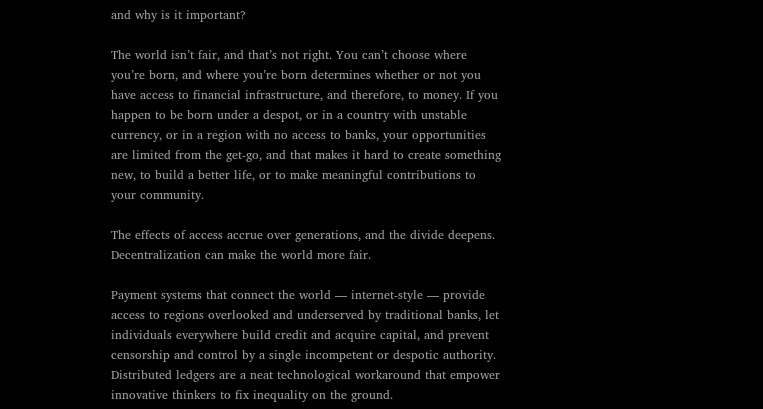and why is it important?

The world isn’t fair, and that’s not right. You can’t choose where you’re born, and where you’re born determines whether or not you have access to financial infrastructure, and therefore, to money. If you happen to be born under a despot, or in a country with unstable currency, or in a region with no access to banks, your opportunities are limited from the get-go, and that makes it hard to create something new, to build a better life, or to make meaningful contributions to your community.

The effects of access accrue over generations, and the divide deepens. Decentralization can make the world more fair.

Payment systems that connect the world — internet-style — provide access to regions overlooked and underserved by traditional banks, let individuals everywhere build credit and acquire capital, and prevent censorship and control by a single incompetent or despotic authority. Distributed ledgers are a neat technological workaround that empower innovative thinkers to fix inequality on the ground.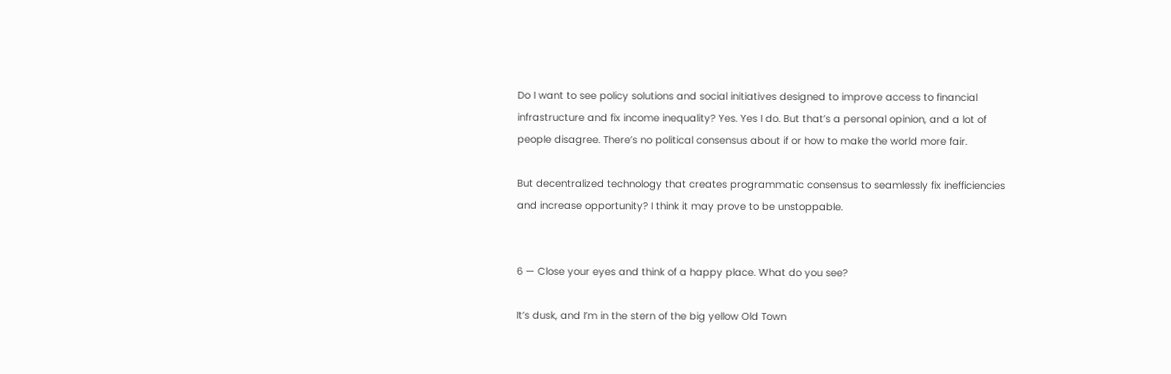Do I want to see policy solutions and social initiatives designed to improve access to financial infrastructure and fix income inequality? Yes. Yes I do. But that’s a personal opinion, and a lot of people disagree. There’s no political consensus about if or how to make the world more fair.

But decentralized technology that creates programmatic consensus to seamlessly fix inefficiencies and increase opportunity? I think it may prove to be unstoppable.


6 — Close your eyes and think of a happy place. What do you see?

It’s dusk, and I’m in the stern of the big yellow Old Town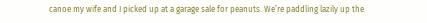canoe my wife and I picked up at a garage sale for peanuts. We’re paddling lazily up the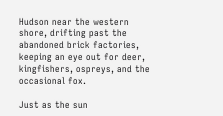Hudson near the western shore, drifting past the abandoned brick factories, keeping an eye out for deer, kingfishers, ospreys, and the occasional fox.

Just as the sun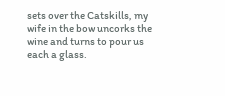sets over the Catskills, my wife in the bow uncorks the wine and turns to pour us each a glass.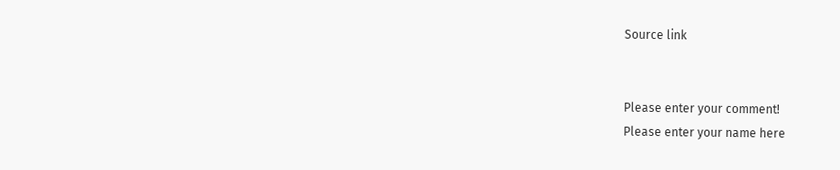Source link


Please enter your comment!
Please enter your name here